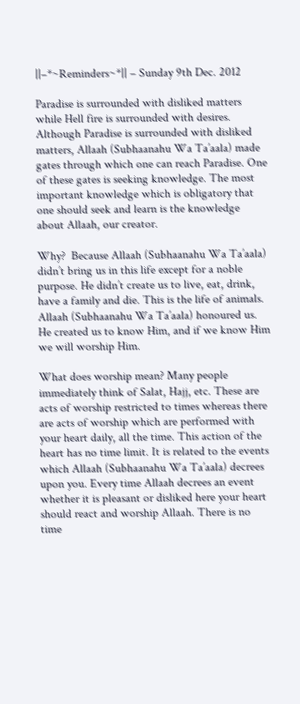||–*~Reminders~*|| – Sunday 9th Dec. 2012

Paradise is surrounded with disliked matters while Hell fire is surrounded with desires. Although Paradise is surrounded with disliked matters, Allaah (Subhaanahu Wa Ta’aala) made gates through which one can reach Paradise. One of these gates is seeking knowledge. The most important knowledge which is obligatory that one should seek and learn is the knowledge about Allaah, our creator.

Why?  Because Allaah (Subhaanahu Wa Ta’aala) didn’t bring us in this life except for a noble purpose. He didn’t create us to live, eat, drink, have a family and die. This is the life of animals. Allaah (Subhaanahu Wa Ta’aala) honoured us. He created us to know Him, and if we know Him we will worship Him.

What does worship mean? Many people immediately think of Salat, Hajj, etc. These are acts of worship restricted to times whereas there are acts of worship which are performed with your heart daily, all the time. This action of the heart has no time limit. It is related to the events which Allaah (Subhaanahu Wa Ta’aala) decrees upon you. Every time Allaah decrees an event whether it is pleasant or disliked here your heart should react and worship Allaah. There is no time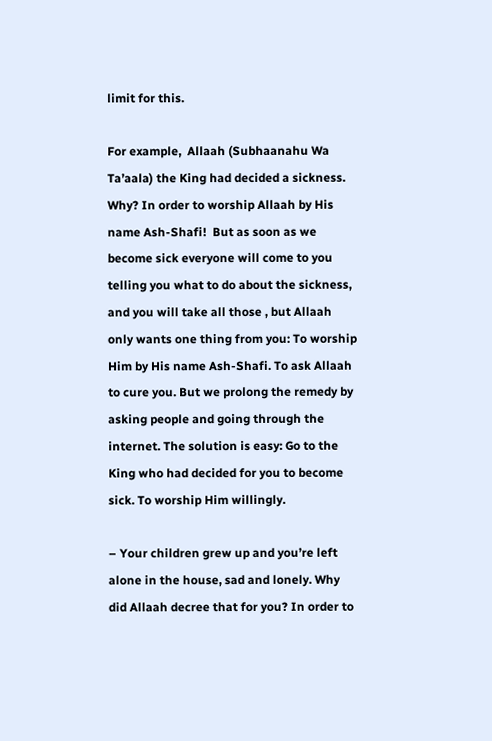limit for this.

For example,  Allaah (Subhaanahu Wa Ta’aala) the King had decided a sickness. Why? In order to worship Allaah by His name Ash-Shafi!  But as soon as we become sick everyone will come to you telling you what to do about the sickness, and you will take all those , but Allaah only wants one thing from you: To worship Him by His name Ash-Shafi. To ask Allaah to cure you. But we prolong the remedy by asking people and going through the internet. The solution is easy: Go to the King who had decided for you to become sick. To worship Him willingly.

– Your children grew up and you’re left alone in the house, sad and lonely. Why did Allaah decree that for you? In order to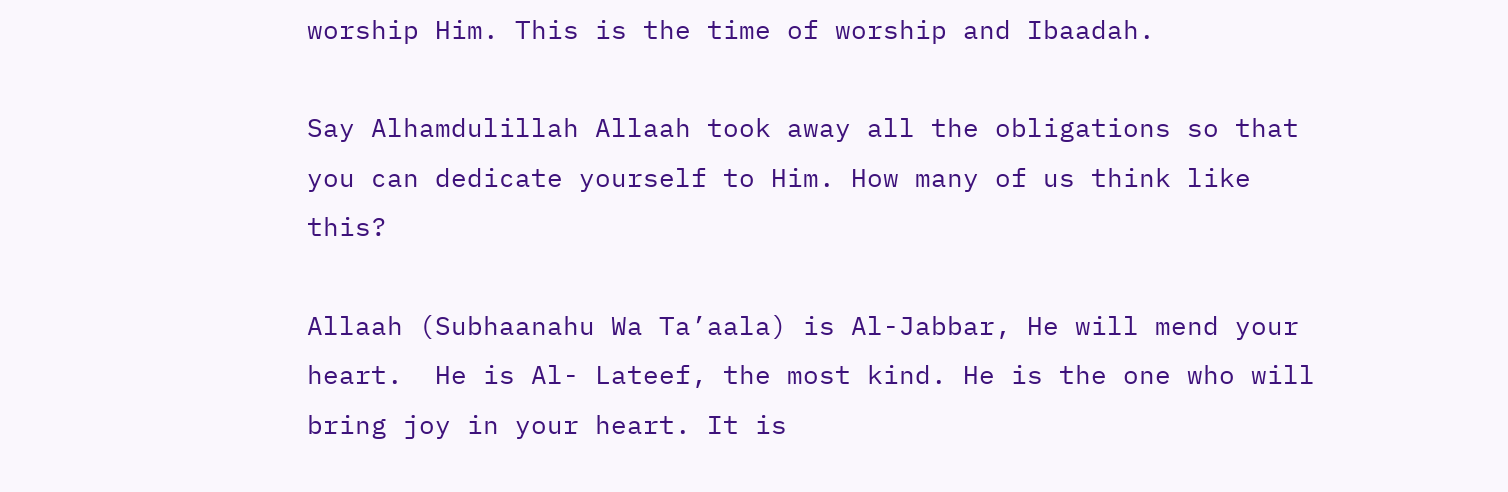worship Him. This is the time of worship and Ibaadah.

Say Alhamdulillah Allaah took away all the obligations so that you can dedicate yourself to Him. How many of us think like this?

Allaah (Subhaanahu Wa Ta’aala) is Al-Jabbar, He will mend your heart.  He is Al- Lateef, the most kind. He is the one who will bring joy in your heart. It is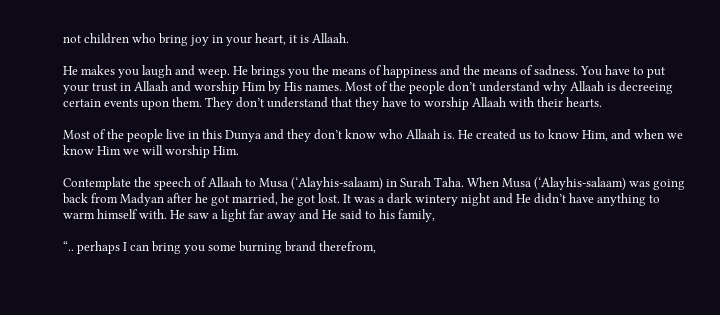not children who bring joy in your heart, it is Allaah.

He makes you laugh and weep. He brings you the means of happiness and the means of sadness. You have to put your trust in Allaah and worship Him by His names. Most of the people don’t understand why Allaah is decreeing certain events upon them. They don’t understand that they have to worship Allaah with their hearts.

Most of the people live in this Dunya and they don’t know who Allaah is. He created us to know Him, and when we know Him we will worship Him.

Contemplate the speech of Allaah to Musa (‘Alayhis-salaam) in Surah Taha. When Musa (‘Alayhis-salaam) was going back from Madyan after he got married, he got lost. It was a dark wintery night and He didn’t have anything to warm himself with. He saw a light far away and He said to his family,

“.. perhaps I can bring you some burning brand therefrom,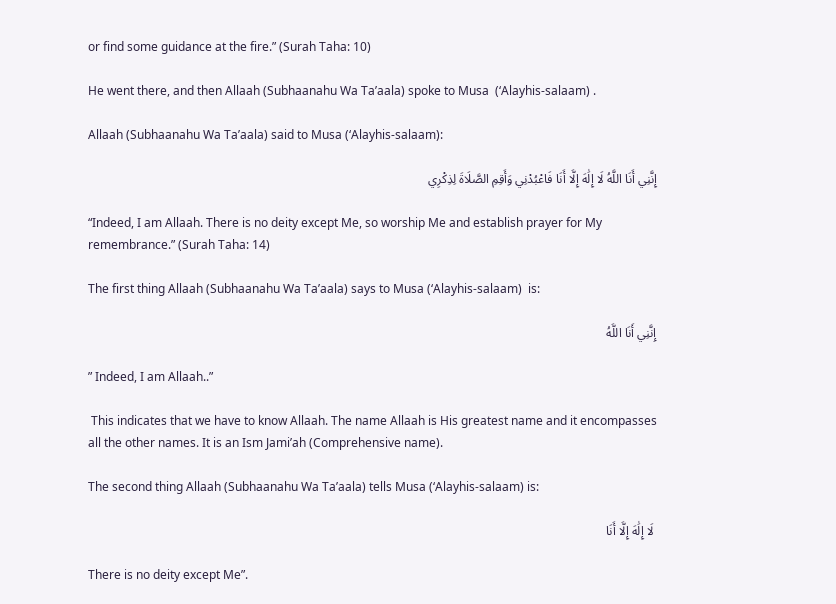or find some guidance at the fire.” (Surah Taha: 10)

He went there, and then Allaah (Subhaanahu Wa Ta’aala) spoke to Musa  (‘Alayhis-salaam) .

Allaah (Subhaanahu Wa Ta’aala) said to Musa (‘Alayhis-salaam):

إِنَّنِي أَنَا اللَّهُ لَا إِلَٰهَ إِلَّا أَنَا فَاعْبُدْنِي وَأَقِمِ الصَّلَاةَ لِذِكْرِي

“Indeed, I am Allaah. There is no deity except Me, so worship Me and establish prayer for My remembrance.” (Surah Taha: 14)

The first thing Allaah (Subhaanahu Wa Ta’aala) says to Musa (‘Alayhis-salaam)  is:

إِنَّنِي أَنَا اللَّهُ

” Indeed, I am Allaah..”

 This indicates that we have to know Allaah. The name Allaah is His greatest name and it encompasses all the other names. It is an Ism Jami’ah (Comprehensive name).

The second thing Allaah (Subhaanahu Wa Ta’aala) tells Musa (‘Alayhis-salaam) is:

 لَا إِلَٰهَ إِلَّا أَنَا

There is no deity except Me”.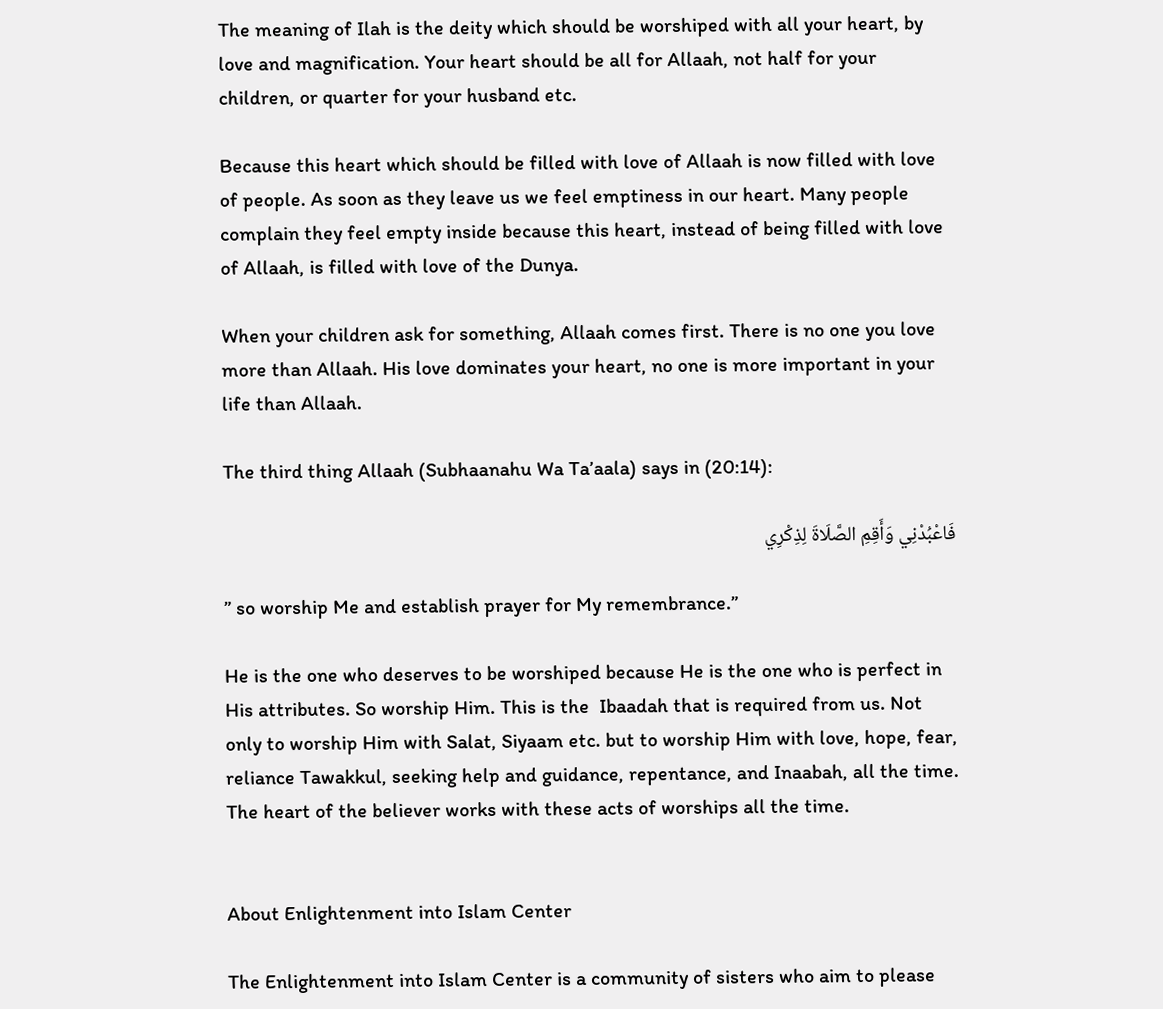The meaning of Ilah is the deity which should be worshiped with all your heart, by love and magnification. Your heart should be all for Allaah, not half for your children, or quarter for your husband etc.

Because this heart which should be filled with love of Allaah is now filled with love of people. As soon as they leave us we feel emptiness in our heart. Many people complain they feel empty inside because this heart, instead of being filled with love of Allaah, is filled with love of the Dunya.

When your children ask for something, Allaah comes first. There is no one you love more than Allaah. His love dominates your heart, no one is more important in your life than Allaah.

The third thing Allaah (Subhaanahu Wa Ta’aala) says in (20:14):

فَاعْبُدْنِي وَأَقِمِ الصَّلَاةَ لِذِكْرِي

” so worship Me and establish prayer for My remembrance.”

He is the one who deserves to be worshiped because He is the one who is perfect in His attributes. So worship Him. This is the  Ibaadah that is required from us. Not only to worship Him with Salat, Siyaam etc. but to worship Him with love, hope, fear, reliance Tawakkul, seeking help and guidance, repentance, and Inaabah, all the time. The heart of the believer works with these acts of worships all the time.


About Enlightenment into Islam Center

The Enlightenment into Islam Center is a community of sisters who aim to please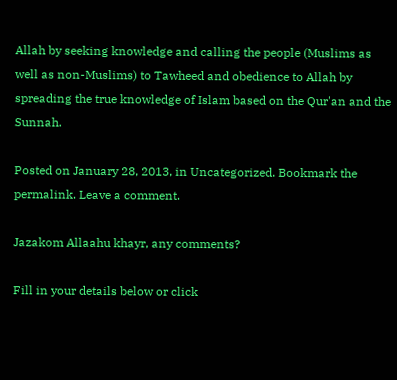Allah by seeking knowledge and calling the people (Muslims as well as non-Muslims) to Tawheed and obedience to Allah by spreading the true knowledge of Islam based on the Qur'an and the Sunnah.

Posted on January 28, 2013, in Uncategorized. Bookmark the permalink. Leave a comment.

Jazakom Allaahu khayr, any comments?

Fill in your details below or click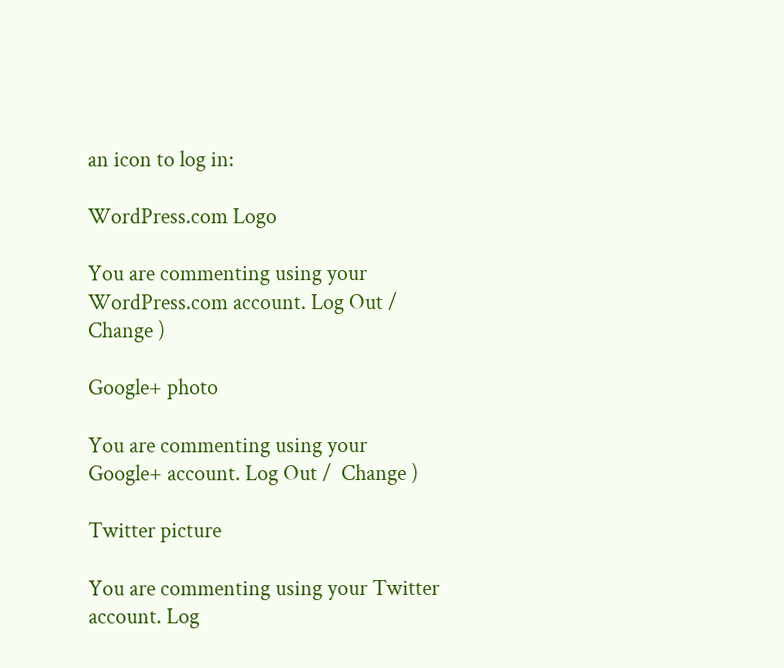an icon to log in:

WordPress.com Logo

You are commenting using your WordPress.com account. Log Out /  Change )

Google+ photo

You are commenting using your Google+ account. Log Out /  Change )

Twitter picture

You are commenting using your Twitter account. Log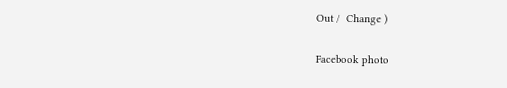Out /  Change )

Facebook photo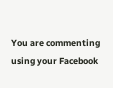You are commenting using your Facebook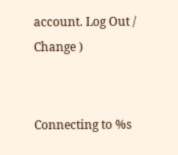account. Log Out /  Change )


Connecting to %s